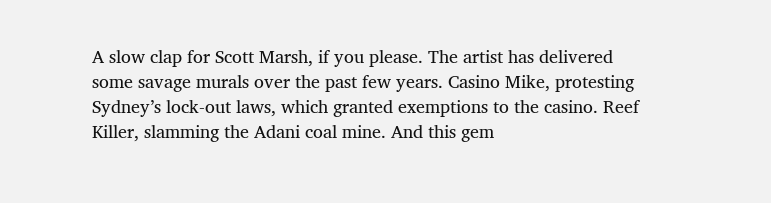A slow clap for Scott Marsh, if you please. The artist has delivered some savage murals over the past few years. Casino Mike, protesting Sydney’s lock-out laws, which granted exemptions to the casino. Reef Killer, slamming the Adani coal mine. And this gem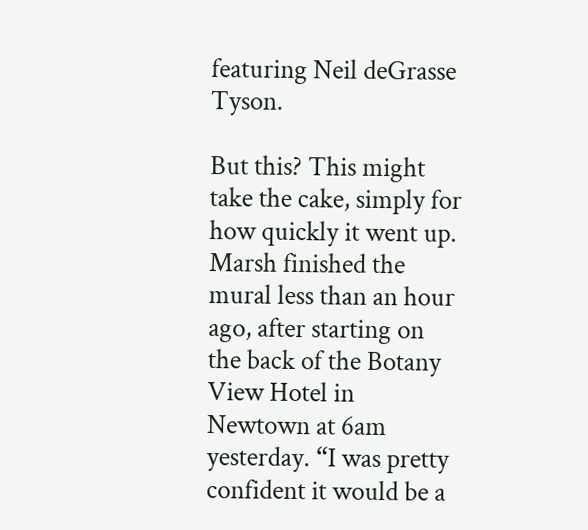featuring Neil deGrasse Tyson.

But this? This might take the cake, simply for how quickly it went up. Marsh finished the mural less than an hour ago, after starting on the back of the Botany View Hotel in Newtown at 6am yesterday. “I was pretty confident it would be a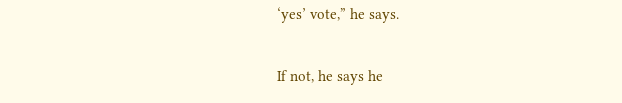‘yes’ vote,” he says.

If not, he says he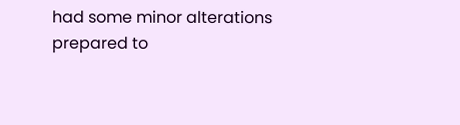had some minor alterations prepared to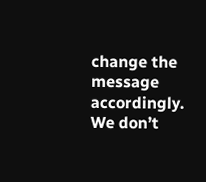change the message accordingly. We don’t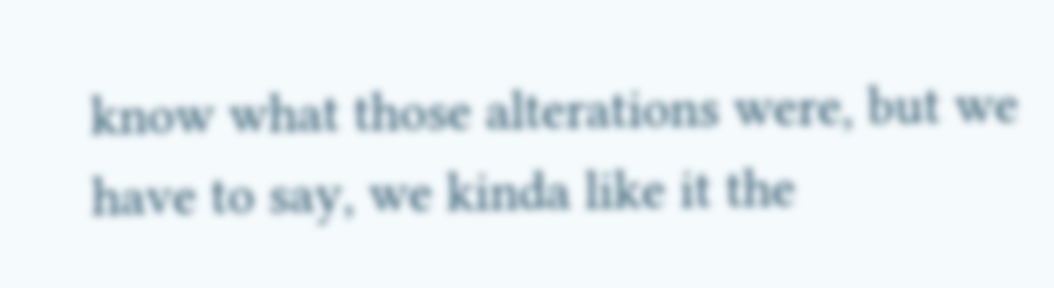know what those alterations were, but we have to say, we kinda like it the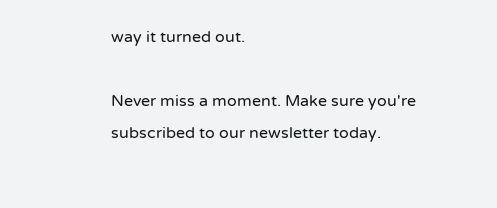way it turned out.

Never miss a moment. Make sure you're subscribed to our newsletter today.